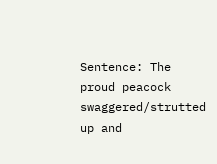Sentence: The proud peacock swaggered/strutted up and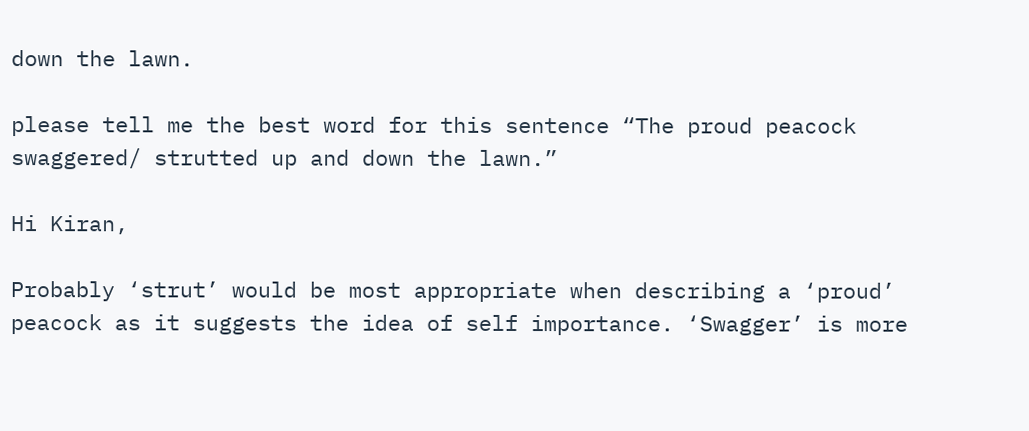down the lawn.

please tell me the best word for this sentence “The proud peacock swaggered/ strutted up and down the lawn.”

Hi Kiran,

Probably ‘strut’ would be most appropriate when describing a ‘proud’ peacock as it suggests the idea of self importance. ‘Swagger’ is more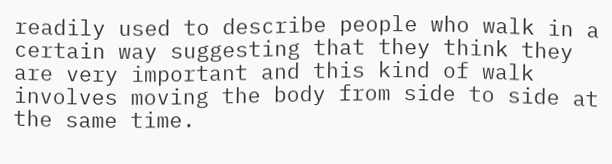readily used to describe people who walk in a certain way suggesting that they think they are very important and this kind of walk involves moving the body from side to side at the same time.